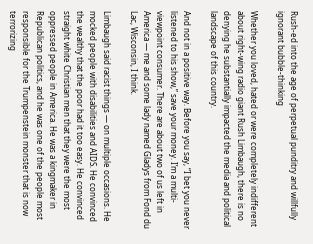Rush-ed into the age of perpetual punditry and willfully ignorant bubble-thinking

Whether you loved, hated or were completely indifferent about right-wing radio giant Rush Limbaugh, there is no denying he substantially impacted the media and political landscape of this country.

And not in a positive way. Before you say, “I bet you never listened to his show,” save your money. I’m a multi-viewpoint consumer. There are about two of us left in America — me and some lady named Gladys from Fond du Lac, Wisconsin, I think.

Limbaugh said racist things — on multiple occasions. He mocked people with disabilities and AIDS. He convinced the wealthy that the poor had it too easy. He convinced straight white Christian men that they were the most oppressed people in America. He was a kingmaker in Republican politics, and he was one of the people most responsible for the Trumpenstein monster that is now terrorizing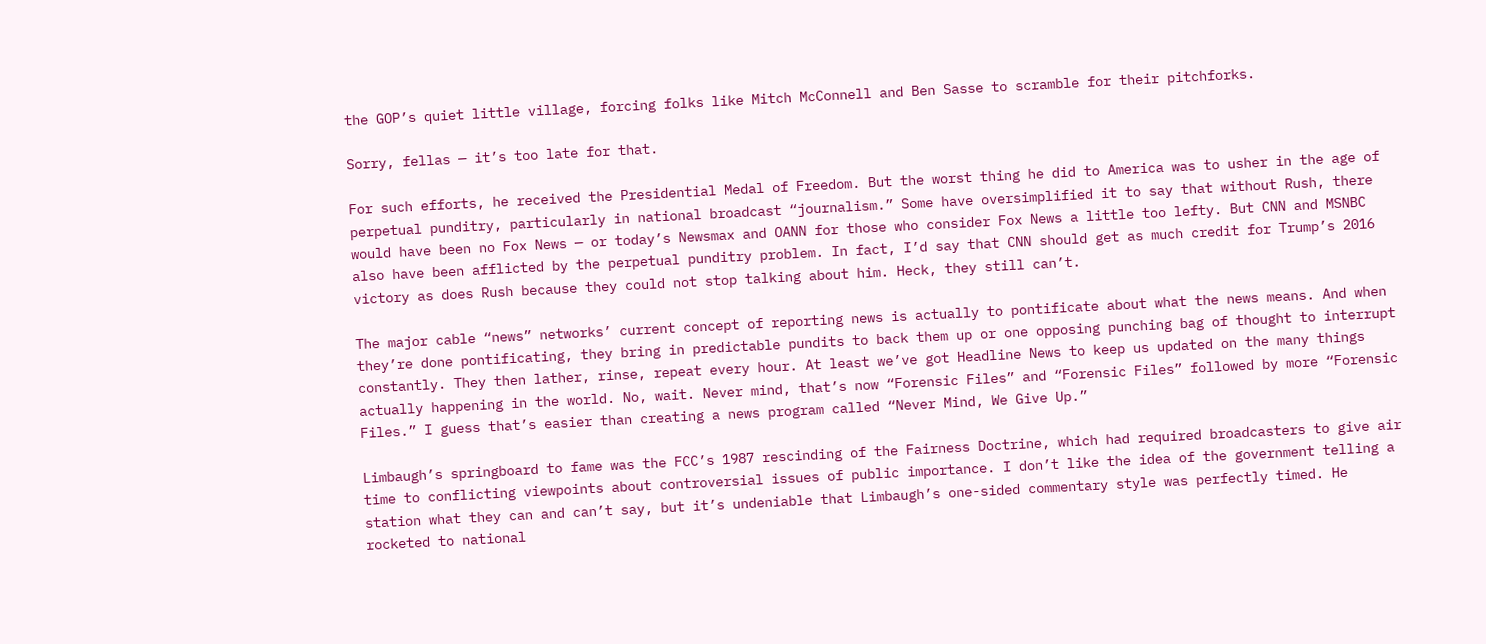the GOP’s quiet little village, forcing folks like Mitch McConnell and Ben Sasse to scramble for their pitchforks.

Sorry, fellas — it’s too late for that.

For such efforts, he received the Presidential Medal of Freedom. But the worst thing he did to America was to usher in the age of perpetual punditry, particularly in national broadcast “journalism.” Some have oversimplified it to say that without Rush, there would have been no Fox News — or today’s Newsmax and OANN for those who consider Fox News a little too lefty. But CNN and MSNBC also have been afflicted by the perpetual punditry problem. In fact, I’d say that CNN should get as much credit for Trump’s 2016 victory as does Rush because they could not stop talking about him. Heck, they still can’t.

The major cable “news” networks’ current concept of reporting news is actually to pontificate about what the news means. And when they’re done pontificating, they bring in predictable pundits to back them up or one opposing punching bag of thought to interrupt constantly. They then lather, rinse, repeat every hour. At least we’ve got Headline News to keep us updated on the many things actually happening in the world. No, wait. Never mind, that’s now “Forensic Files” and “Forensic Files” followed by more “Forensic Files.” I guess that’s easier than creating a news program called “Never Mind, We Give Up.”

Limbaugh’s springboard to fame was the FCC’s 1987 rescinding of the Fairness Doctrine, which had required broadcasters to give air time to conflicting viewpoints about controversial issues of public importance. I don’t like the idea of the government telling a station what they can and can’t say, but it’s undeniable that Limbaugh’s one-sided commentary style was perfectly timed. He rocketed to national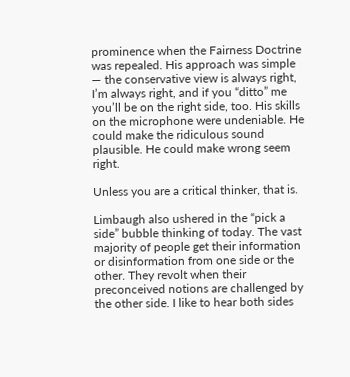prominence when the Fairness Doctrine was repealed. His approach was simple — the conservative view is always right, I’m always right, and if you “ditto” me you’ll be on the right side, too. His skills on the microphone were undeniable. He could make the ridiculous sound plausible. He could make wrong seem right.

Unless you are a critical thinker, that is.

Limbaugh also ushered in the “pick a side” bubble thinking of today. The vast majority of people get their information or disinformation from one side or the other. They revolt when their preconceived notions are challenged by the other side. I like to hear both sides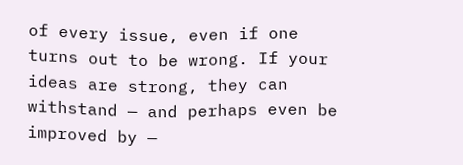of every issue, even if one turns out to be wrong. If your ideas are strong, they can withstand — and perhaps even be improved by —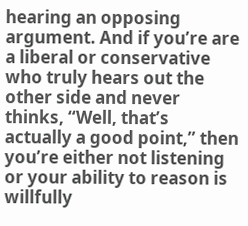hearing an opposing argument. And if you’re are a liberal or conservative who truly hears out the other side and never thinks, “Well, that’s actually a good point,” then you’re either not listening or your ability to reason is willfully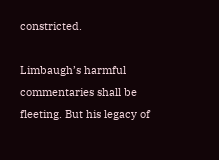constricted.

Limbaugh’s harmful commentaries shall be fleeting. But his legacy of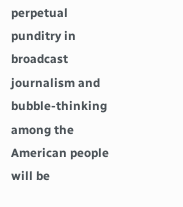perpetual punditry in broadcast journalism and bubble-thinking among the American people will be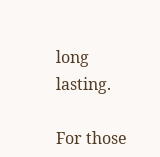long lasting.

For those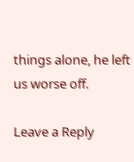things alone, he left us worse off.

Leave a Reply